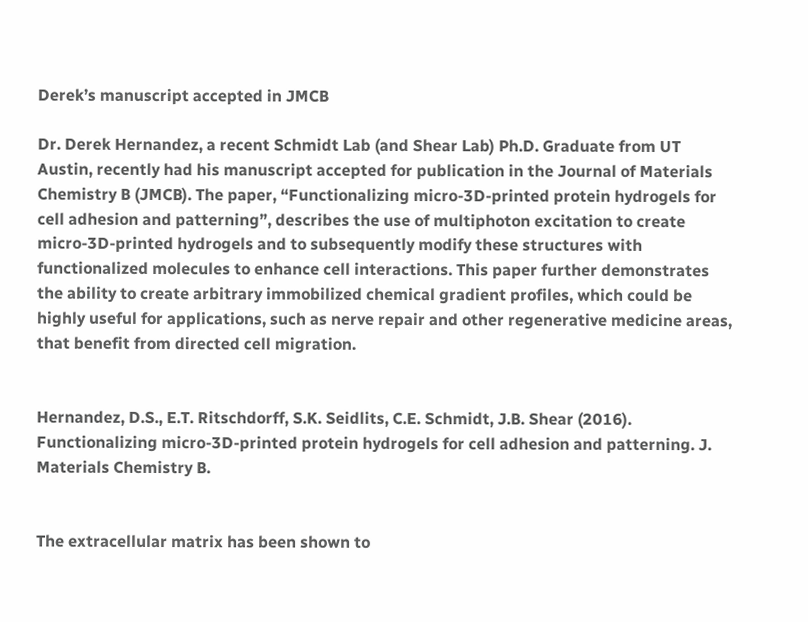Derek’s manuscript accepted in JMCB

Dr. Derek Hernandez, a recent Schmidt Lab (and Shear Lab) Ph.D. Graduate from UT Austin, recently had his manuscript accepted for publication in the Journal of Materials Chemistry B (JMCB). The paper, “Functionalizing micro-3D-printed protein hydrogels for cell adhesion and patterning”, describes the use of multiphoton excitation to create micro-3D-printed hydrogels and to subsequently modify these structures with functionalized molecules to enhance cell interactions. This paper further demonstrates the ability to create arbitrary immobilized chemical gradient profiles, which could be highly useful for applications, such as nerve repair and other regenerative medicine areas, that benefit from directed cell migration.


Hernandez, D.S., E.T. Ritschdorff, S.K. Seidlits, C.E. Schmidt, J.B. Shear (2016). Functionalizing micro-3D-printed protein hydrogels for cell adhesion and patterning. J. Materials Chemistry B.


The extracellular matrix has been shown to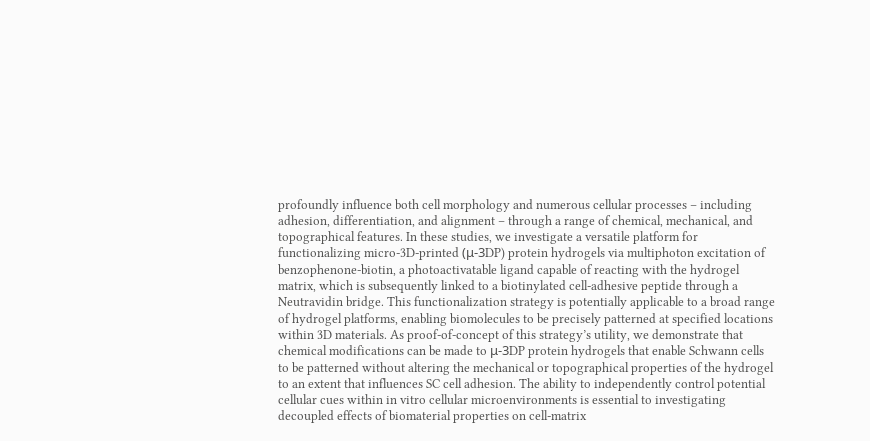profoundly influence both cell morphology and numerous cellular processes – including adhesion, differentiation, and alignment – through a range of chemical, mechanical, and topographical features. In these studies, we investigate a versatile platform for functionalizing micro-3D-printed (μ-3DP) protein hydrogels via multiphoton excitation of benzophenone-biotin, a photoactivatable ligand capable of reacting with the hydrogel matrix, which is subsequently linked to a biotinylated cell-adhesive peptide through a Neutravidin bridge. This functionalization strategy is potentially applicable to a broad range of hydrogel platforms, enabling biomolecules to be precisely patterned at specified locations within 3D materials. As proof-of-concept of this strategy’s utility, we demonstrate that chemical modifications can be made to μ-3DP protein hydrogels that enable Schwann cells to be patterned without altering the mechanical or topographical properties of the hydrogel to an extent that influences SC cell adhesion. The ability to independently control potential cellular cues within in vitro cellular microenvironments is essential to investigating decoupled effects of biomaterial properties on cell-matrix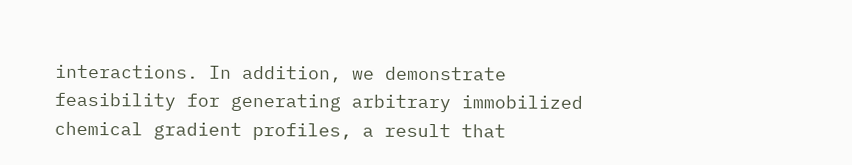interactions. In addition, we demonstrate feasibility for generating arbitrary immobilized chemical gradient profiles, a result that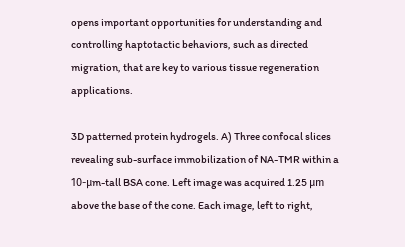opens important opportunities for understanding and controlling haptotactic behaviors, such as directed migration, that are key to various tissue regeneration applications.

3D patterned protein hydrogels. A) Three confocal slices revealing sub-surface immobilization of NA-TMR within a 10-μm-tall BSA cone. Left image was acquired 1.25 μm above the base of the cone. Each image, left to right,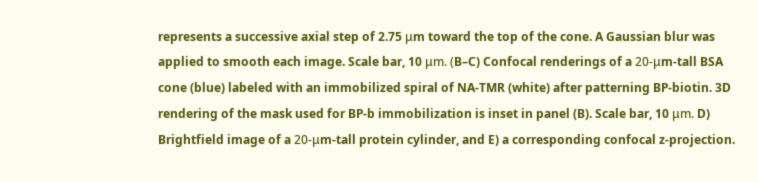represents a successive axial step of 2.75 μm toward the top of the cone. A Gaussian blur was applied to smooth each image. Scale bar, 10 μm. (B–C) Confocal renderings of a 20-μm-tall BSA cone (blue) labeled with an immobilized spiral of NA-TMR (white) after patterning BP-biotin. 3D rendering of the mask used for BP-b immobilization is inset in panel (B). Scale bar, 10 μm. D) Brightfield image of a 20-μm-tall protein cylinder, and E) a corresponding confocal z-projection.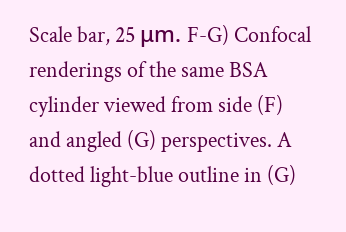Scale bar, 25 μm. F-G) Confocal renderings of the same BSA cylinder viewed from side (F) and angled (G) perspectives. A dotted light-blue outline in (G)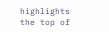highlights the top of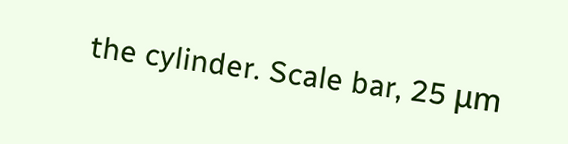the cylinder. Scale bar, 25 μm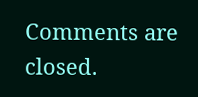Comments are closed.